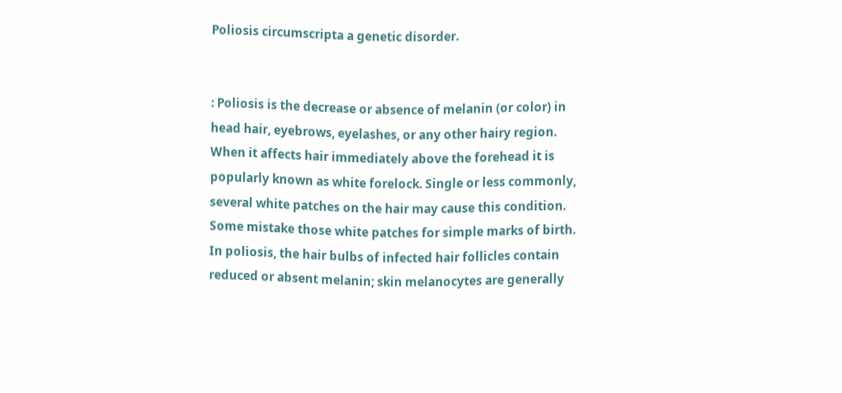Poliosis circumscripta a genetic disorder.


: Poliosis is the decrease or absence of melanin (or color) in head hair, eyebrows, eyelashes, or any other hairy region. When it affects hair immediately above the forehead it is popularly known as white forelock. Single or less commonly, several white patches on the hair may cause this condition. Some mistake those white patches for simple marks of birth. In poliosis, the hair bulbs of infected hair follicles contain reduced or absent melanin; skin melanocytes are generally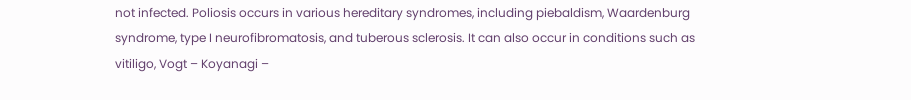not infected. Poliosis occurs in various hereditary syndromes, including piebaldism, Waardenburg syndrome, type I neurofibromatosis, and tuberous sclerosis. It can also occur in conditions such as vitiligo, Vogt – Koyanagi –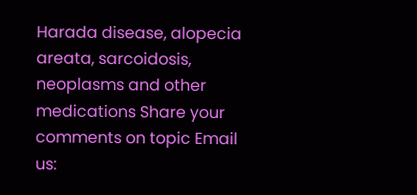Harada disease, alopecia areata, sarcoidosis, neoplasms and other medications Share your comments on topic Email us: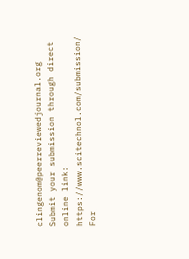clingenom@peerreviewedjournal.org Submit your submission through direct online link: https://www.scitechnol.com/submission/ For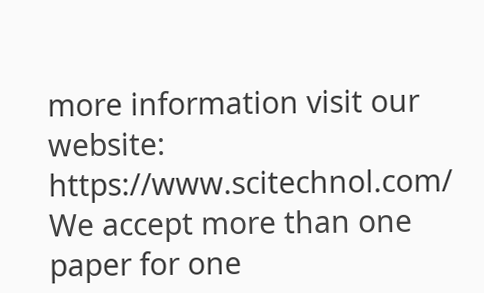more information visit our website: https://www.scitechnol.com/ We accept more than one paper for one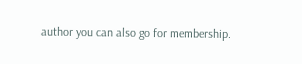author you can also go for membership.